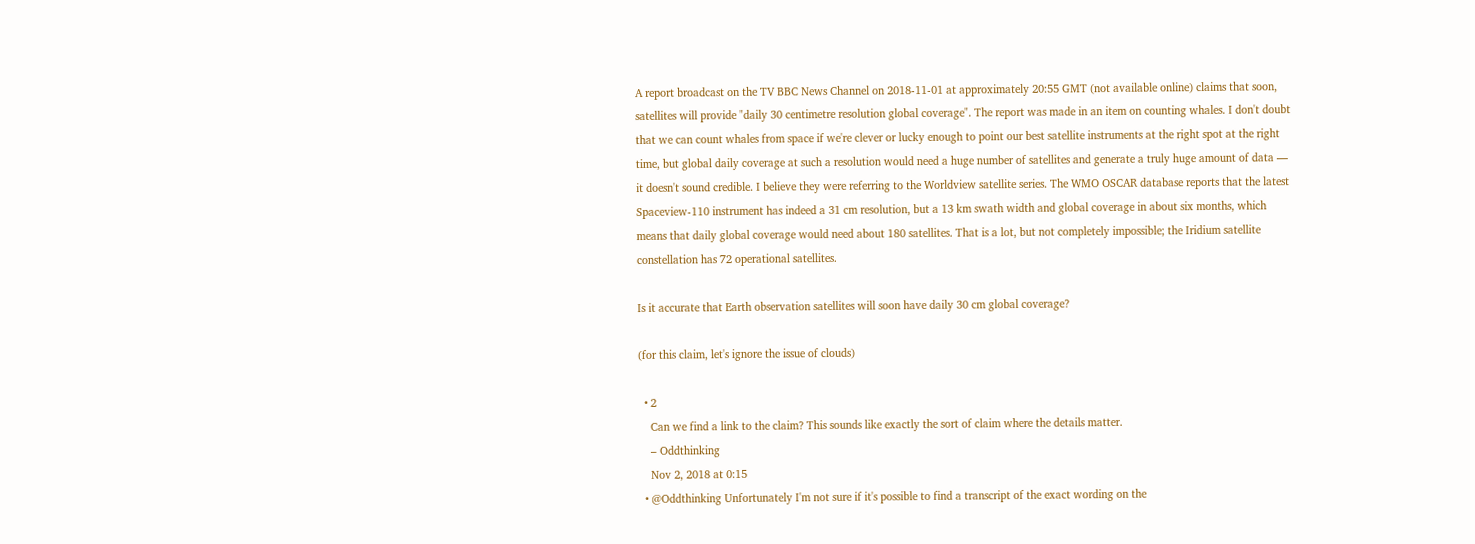A report broadcast on the TV BBC News Channel on 2018-11-01 at approximately 20:55 GMT (not available online) claims that soon, satellites will provide "daily 30 centimetre resolution global coverage". The report was made in an item on counting whales. I don't doubt that we can count whales from space if we're clever or lucky enough to point our best satellite instruments at the right spot at the right time, but global daily coverage at such a resolution would need a huge number of satellites and generate a truly huge amount of data — it doesn't sound credible. I believe they were referring to the Worldview satellite series. The WMO OSCAR database reports that the latest Spaceview-110 instrument has indeed a 31 cm resolution, but a 13 km swath width and global coverage in about six months, which means that daily global coverage would need about 180 satellites. That is a lot, but not completely impossible; the Iridium satellite constellation has 72 operational satellites.

Is it accurate that Earth observation satellites will soon have daily 30 cm global coverage?

(for this claim, let's ignore the issue of clouds)

  • 2
    Can we find a link to the claim? This sounds like exactly the sort of claim where the details matter.
    – Oddthinking
    Nov 2, 2018 at 0:15
  • @Oddthinking Unfortunately I'm not sure if it's possible to find a transcript of the exact wording on the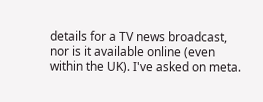details for a TV news broadcast, nor is it available online (even within the UK). I've asked on meta.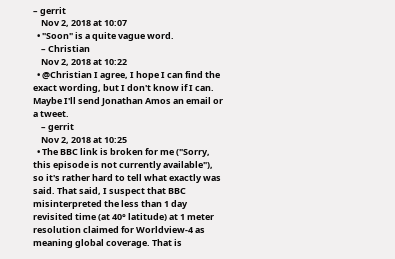– gerrit
    Nov 2, 2018 at 10:07
  • "Soon" is a quite vague word.
    – Christian
    Nov 2, 2018 at 10:22
  • @Christian I agree, I hope I can find the exact wording, but I don't know if I can. Maybe I'll send Jonathan Amos an email or a tweet.
    – gerrit
    Nov 2, 2018 at 10:25
  • The BBC link is broken for me ("Sorry, this episode is not currently available"), so it's rather hard to tell what exactly was said. That said, I suspect that BBC misinterpreted the less than 1 day revisited time (at 40° latitude) at 1 meter resolution claimed for Worldview-4 as meaning global coverage. That is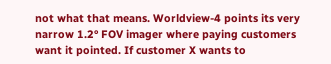not what that means. Worldview-4 points its very narrow 1.2° FOV imager where paying customers want it pointed. If customer X wants to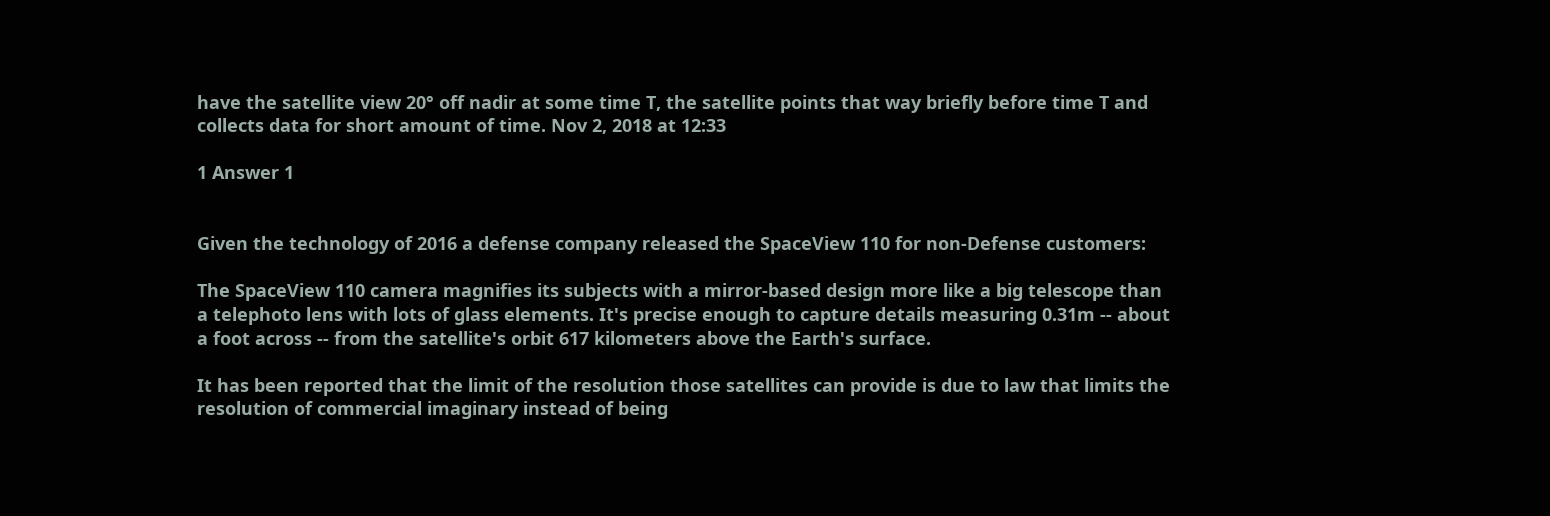have the satellite view 20° off nadir at some time T, the satellite points that way briefly before time T and collects data for short amount of time. Nov 2, 2018 at 12:33

1 Answer 1


Given the technology of 2016 a defense company released the SpaceView 110 for non-Defense customers:

The SpaceView 110 camera magnifies its subjects with a mirror-based design more like a big telescope than a telephoto lens with lots of glass elements. It's precise enough to capture details measuring 0.31m -- about a foot across -- from the satellite's orbit 617 kilometers above the Earth's surface.

It has been reported that the limit of the resolution those satellites can provide is due to law that limits the resolution of commercial imaginary instead of being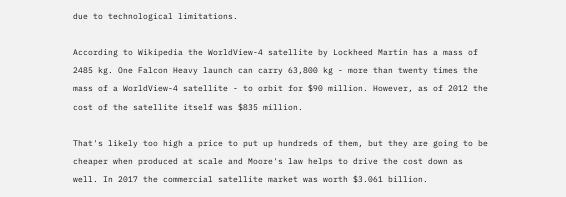due to technological limitations.

According to Wikipedia the WorldView-4 satellite by Lockheed Martin has a mass of 2485 kg. One Falcon Heavy launch can carry 63,800 kg - more than twenty times the mass of a WorldView-4 satellite - to orbit for $90 million. However, as of 2012 the cost of the satellite itself was $835 million.

That's likely too high a price to put up hundreds of them, but they are going to be cheaper when produced at scale and Moore's law helps to drive the cost down as well. In 2017 the commercial satellite market was worth $3.061 billion.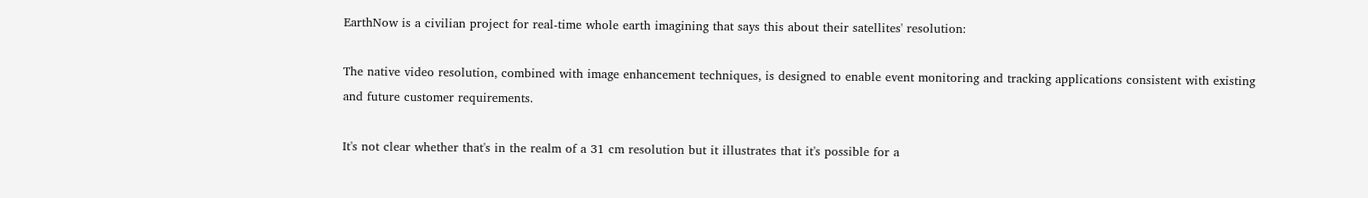EarthNow is a civilian project for real-time whole earth imagining that says this about their satellites' resolution:

The native video resolution, combined with image enhancement techniques, is designed to enable event monitoring and tracking applications consistent with existing and future customer requirements.

It's not clear whether that's in the realm of a 31 cm resolution but it illustrates that it's possible for a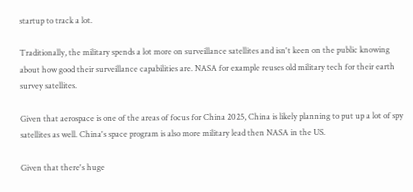startup to track a lot.

Traditionally, the military spends a lot more on surveillance satellites and isn't keen on the public knowing about how good their surveillance capabilities are. NASA for example reuses old military tech for their earth survey satellites.

Given that aerospace is one of the areas of focus for China 2025, China is likely planning to put up a lot of spy satellites as well. China's space program is also more military lead then NASA in the US.

Given that there's huge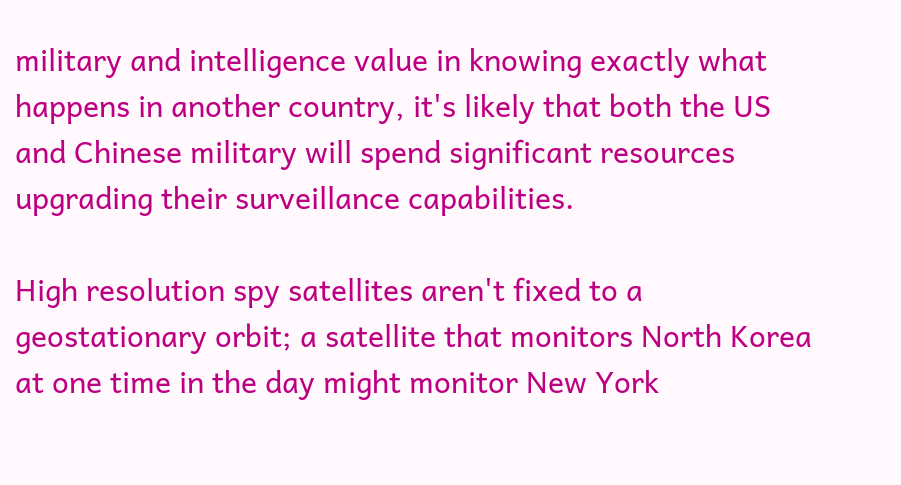military and intelligence value in knowing exactly what happens in another country, it's likely that both the US and Chinese military will spend significant resources upgrading their surveillance capabilities.

High resolution spy satellites aren't fixed to a geostationary orbit; a satellite that monitors North Korea at one time in the day might monitor New York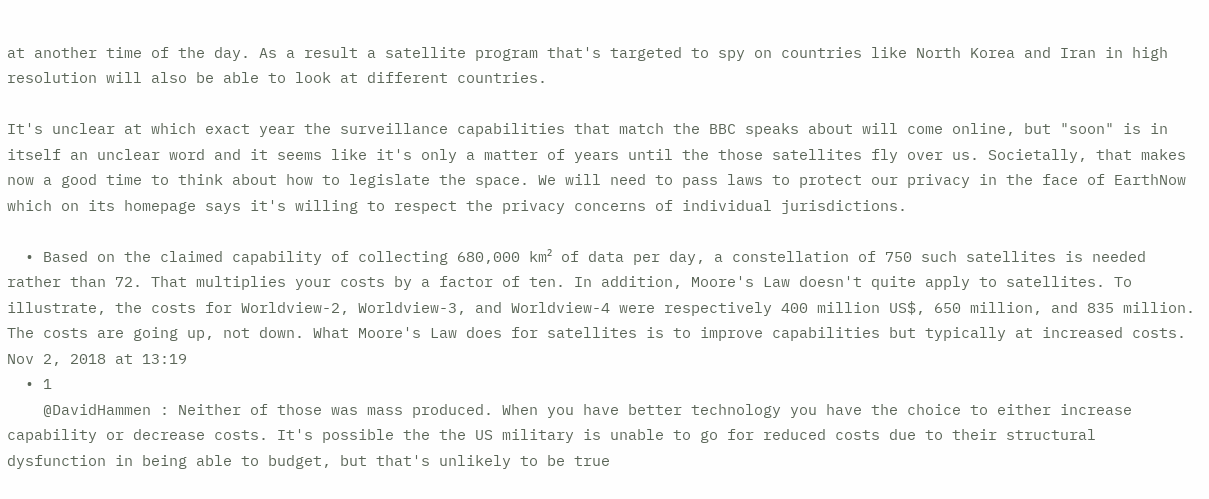at another time of the day. As a result a satellite program that's targeted to spy on countries like North Korea and Iran in high resolution will also be able to look at different countries.

It's unclear at which exact year the surveillance capabilities that match the BBC speaks about will come online, but "soon" is in itself an unclear word and it seems like it's only a matter of years until the those satellites fly over us. Societally, that makes now a good time to think about how to legislate the space. We will need to pass laws to protect our privacy in the face of EarthNow which on its homepage says it's willing to respect the privacy concerns of individual jurisdictions.

  • Based on the claimed capability of collecting 680,000 km² of data per day, a constellation of 750 such satellites is needed rather than 72. That multiplies your costs by a factor of ten. In addition, Moore's Law doesn't quite apply to satellites. To illustrate, the costs for Worldview-2, Worldview-3, and Worldview-4 were respectively 400 million US$, 650 million, and 835 million. The costs are going up, not down. What Moore's Law does for satellites is to improve capabilities but typically at increased costs. Nov 2, 2018 at 13:19
  • 1
    @DavidHammen : Neither of those was mass produced. When you have better technology you have the choice to either increase capability or decrease costs. It's possible the the US military is unable to go for reduced costs due to their structural dysfunction in being able to budget, but that's unlikely to be true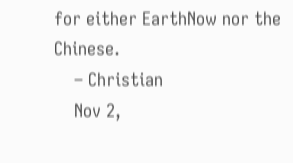for either EarthNow nor the Chinese.
    – Christian
    Nov 2,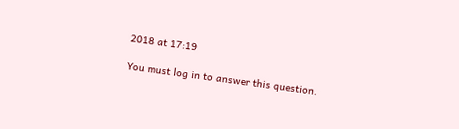2018 at 17:19

You must log in to answer this question.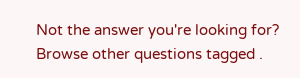Not the answer you're looking for? Browse other questions tagged .